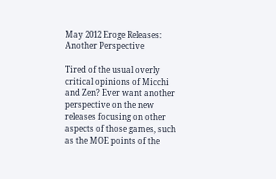May 2012 Eroge Releases: Another Perspective

Tired of the usual overly critical opinions of Micchi and Zen? Ever want another perspective on the new releases focusing on other aspects of those games, such as the MOE points of the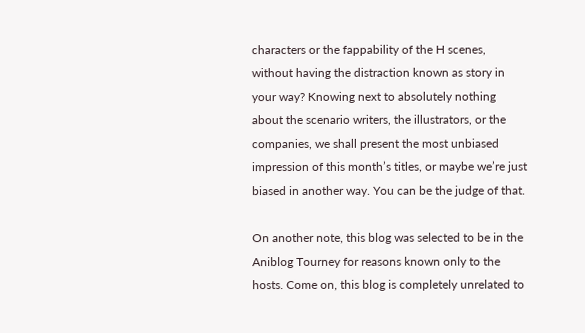characters or the fappability of the H scenes, without having the distraction known as story in your way? Knowing next to absolutely nothing about the scenario writers, the illustrators, or the companies, we shall present the most unbiased impression of this month’s titles, or maybe we’re just biased in another way. You can be the judge of that.

On another note, this blog was selected to be in the Aniblog Tourney for reasons known only to the hosts. Come on, this blog is completely unrelated to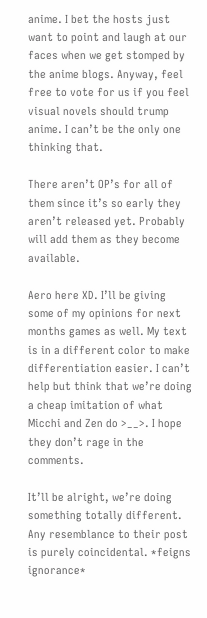anime. I bet the hosts just want to point and laugh at our faces when we get stomped by the anime blogs. Anyway, feel free to vote for us if you feel visual novels should trump anime. I can’t be the only one thinking that.

There aren’t OP’s for all of them since it’s so early they aren’t released yet. Probably will add them as they become available.

Aero here XD. I’ll be giving some of my opinions for next months games as well. My text is in a different color to make differentiation easier. I can’t help but think that we’re doing a cheap imitation of what Micchi and Zen do >__>. I hope they don’t rage in the comments.

It’ll be alright, we’re doing something totally different. Any resemblance to their post is purely coincidental. *feigns ignorance*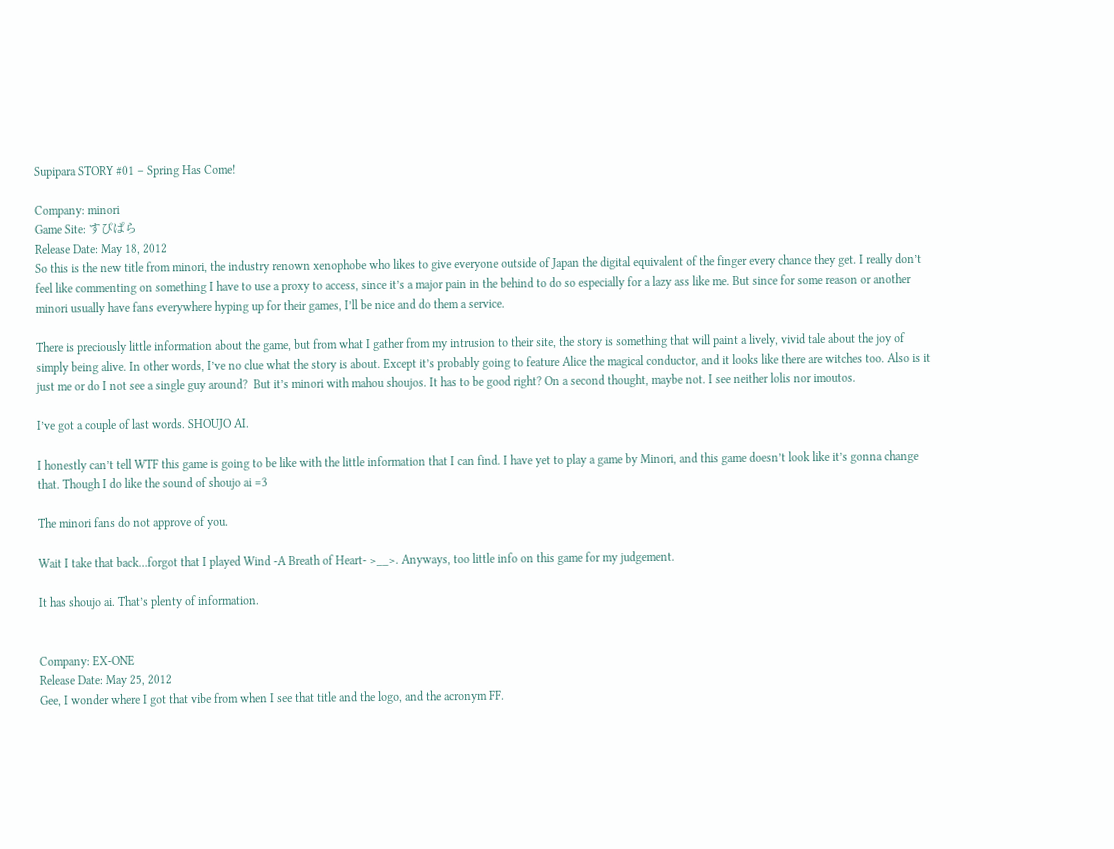Supipara STORY #01 – Spring Has Come!

Company: minori
Game Site: すぴぱら
Release Date: May 18, 2012
So this is the new title from minori, the industry renown xenophobe who likes to give everyone outside of Japan the digital equivalent of the finger every chance they get. I really don’t feel like commenting on something I have to use a proxy to access, since it’s a major pain in the behind to do so especially for a lazy ass like me. But since for some reason or another minori usually have fans everywhere hyping up for their games, I’ll be nice and do them a service.

There is preciously little information about the game, but from what I gather from my intrusion to their site, the story is something that will paint a lively, vivid tale about the joy of simply being alive. In other words, I’ve no clue what the story is about. Except it’s probably going to feature Alice the magical conductor, and it looks like there are witches too. Also is it just me or do I not see a single guy around?  But it’s minori with mahou shoujos. It has to be good right? On a second thought, maybe not. I see neither lolis nor imoutos.

I’ve got a couple of last words. SHOUJO AI.

I honestly can’t tell WTF this game is going to be like with the little information that I can find. I have yet to play a game by Minori, and this game doesn’t look like it’s gonna change that. Though I do like the sound of shoujo ai =3

The minori fans do not approve of you.

Wait I take that back…forgot that I played Wind -A Breath of Heart- >__>. Anyways, too little info on this game for my judgement.

It has shoujo ai. That’s plenty of information.


Company: EX-ONE
Release Date: May 25, 2012
Gee, I wonder where I got that vibe from when I see that title and the logo, and the acronym FF.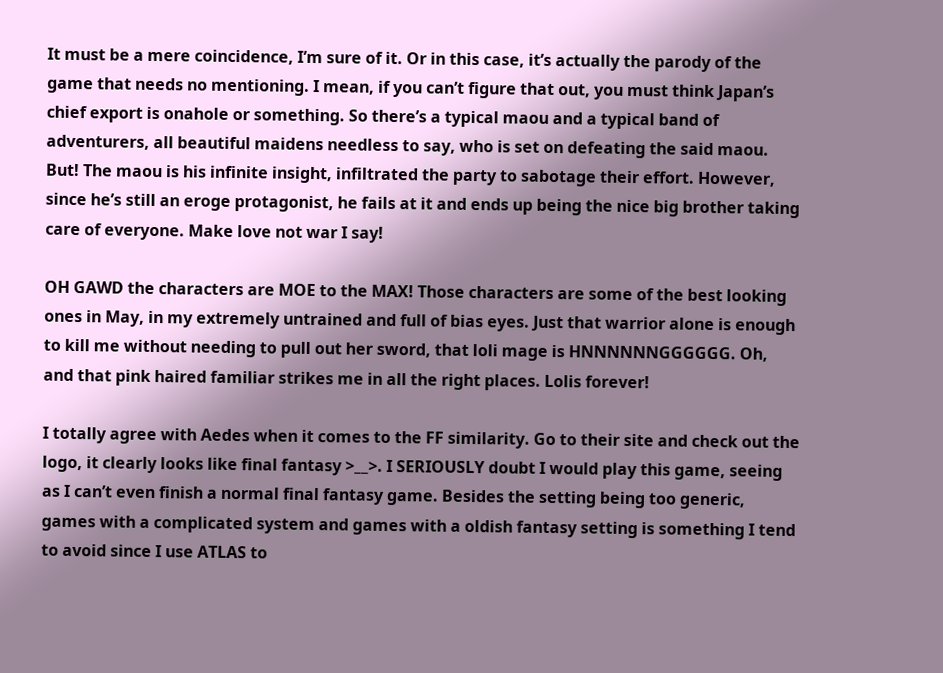It must be a mere coincidence, I’m sure of it. Or in this case, it’s actually the parody of the game that needs no mentioning. I mean, if you can’t figure that out, you must think Japan’s chief export is onahole or something. So there’s a typical maou and a typical band of adventurers, all beautiful maidens needless to say, who is set on defeating the said maou. But! The maou is his infinite insight, infiltrated the party to sabotage their effort. However, since he’s still an eroge protagonist, he fails at it and ends up being the nice big brother taking care of everyone. Make love not war I say!

OH GAWD the characters are MOE to the MAX! Those characters are some of the best looking ones in May, in my extremely untrained and full of bias eyes. Just that warrior alone is enough to kill me without needing to pull out her sword, that loli mage is HNNNNNNGGGGGG. Oh, and that pink haired familiar strikes me in all the right places. Lolis forever!

I totally agree with Aedes when it comes to the FF similarity. Go to their site and check out the logo, it clearly looks like final fantasy >__>. I SERIOUSLY doubt I would play this game, seeing as I can’t even finish a normal final fantasy game. Besides the setting being too generic, games with a complicated system and games with a oldish fantasy setting is something I tend to avoid since I use ATLAS to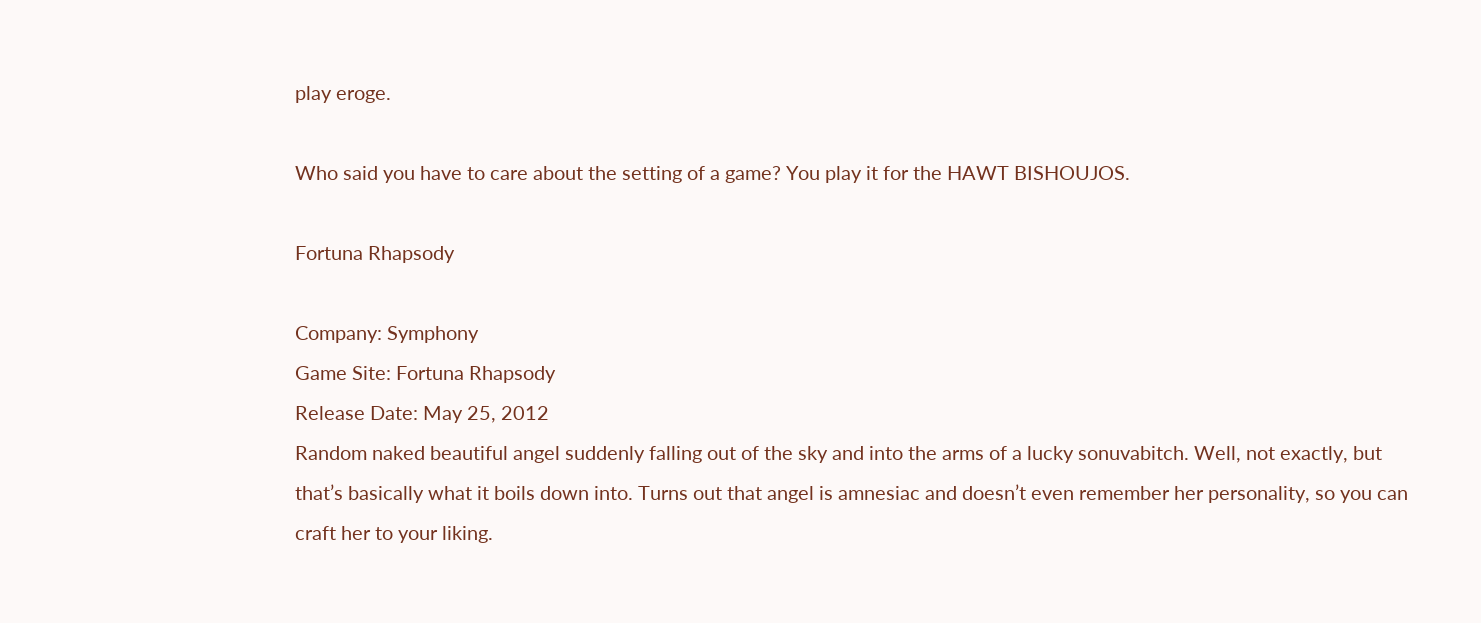play eroge.

Who said you have to care about the setting of a game? You play it for the HAWT BISHOUJOS.

Fortuna Rhapsody

Company: Symphony
Game Site: Fortuna Rhapsody
Release Date: May 25, 2012
Random naked beautiful angel suddenly falling out of the sky and into the arms of a lucky sonuvabitch. Well, not exactly, but that’s basically what it boils down into. Turns out that angel is amnesiac and doesn’t even remember her personality, so you can craft her to your liking.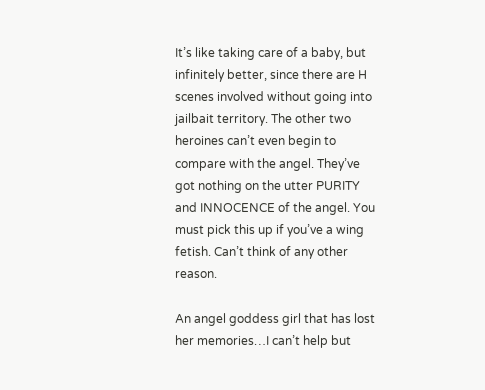It’s like taking care of a baby, but infinitely better, since there are H scenes involved without going into jailbait territory. The other two heroines can’t even begin to compare with the angel. They’ve got nothing on the utter PURITY and INNOCENCE of the angel. You must pick this up if you’ve a wing fetish. Can’t think of any other reason.

An angel goddess girl that has lost her memories…I can’t help but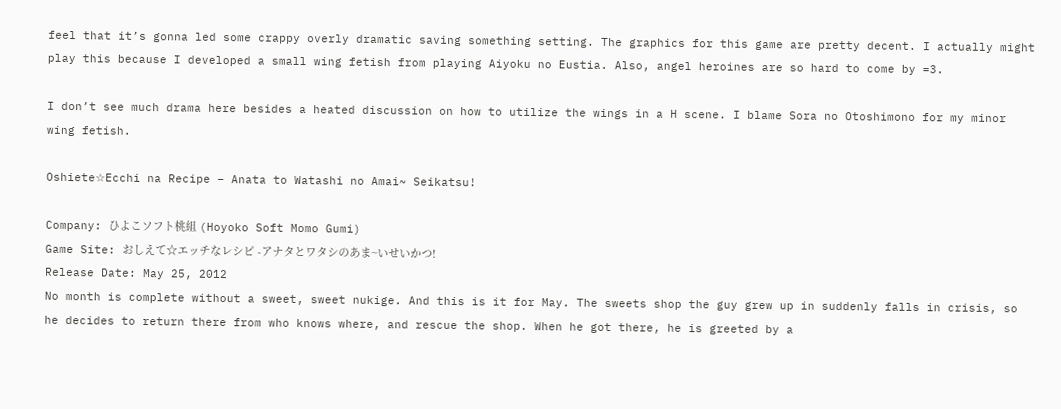feel that it’s gonna led some crappy overly dramatic saving something setting. The graphics for this game are pretty decent. I actually might play this because I developed a small wing fetish from playing Aiyoku no Eustia. Also, angel heroines are so hard to come by =3.

I don’t see much drama here besides a heated discussion on how to utilize the wings in a H scene. I blame Sora no Otoshimono for my minor wing fetish.

Oshiete☆Ecchi na Recipe – Anata to Watashi no Amai~ Seikatsu!

Company: ひよこソフト桃組 (Hoyoko Soft Momo Gumi)
Game Site: おしえて☆エッチなレシピ -アナタとワタシのあま~いせいかつ!
Release Date: May 25, 2012
No month is complete without a sweet, sweet nukige. And this is it for May. The sweets shop the guy grew up in suddenly falls in crisis, so he decides to return there from who knows where, and rescue the shop. When he got there, he is greeted by a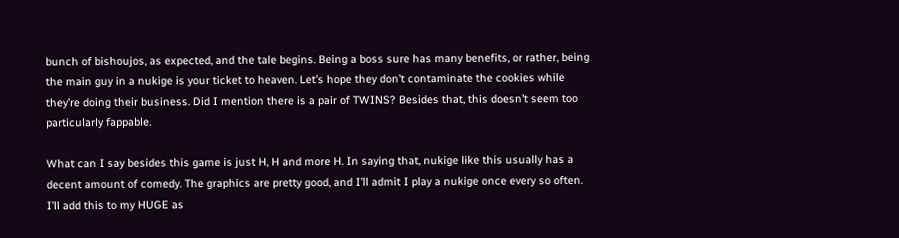bunch of bishoujos, as expected, and the tale begins. Being a boss sure has many benefits, or rather, being the main guy in a nukige is your ticket to heaven. Let’s hope they don’t contaminate the cookies while they’re doing their business. Did I mention there is a pair of TWINS? Besides that, this doesn’t seem too particularly fappable.

What can I say besides this game is just H, H and more H. In saying that, nukige like this usually has a decent amount of comedy. The graphics are pretty good, and I’ll admit I play a nukige once every so often. I’ll add this to my HUGE as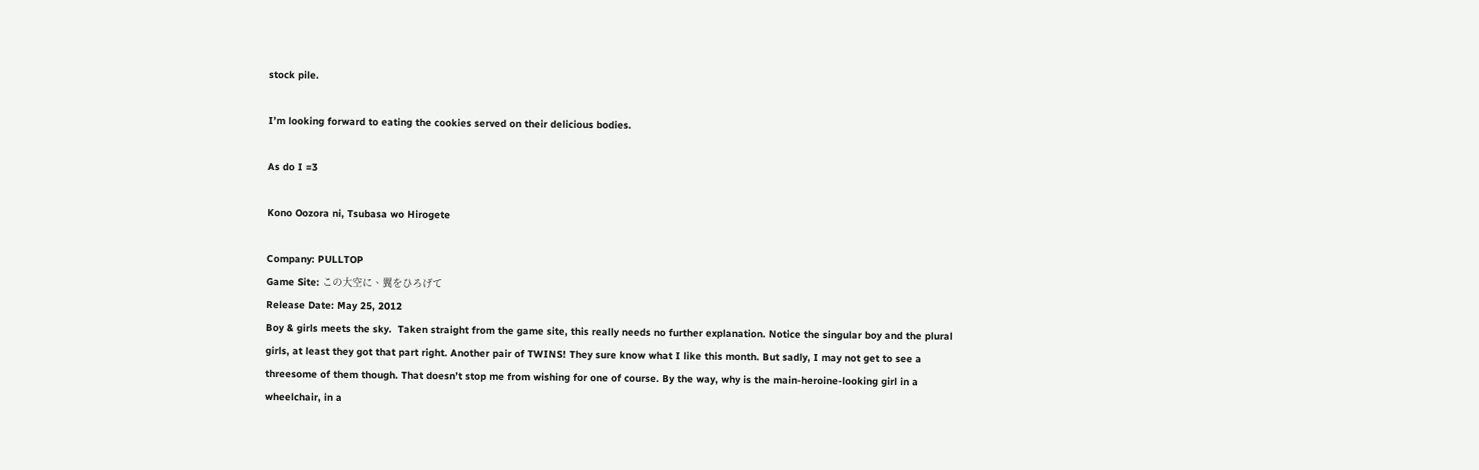stock pile.

I’m looking forward to eating the cookies served on their delicious bodies.

As do I =3

Kono Oozora ni, Tsubasa wo Hirogete

Company: PULLTOP
Game Site: この大空に、翼をひろげて
Release Date: May 25, 2012
Boy & girls meets the sky.  Taken straight from the game site, this really needs no further explanation. Notice the singular boy and the plural girls, at least they got that part right. Another pair of TWINS! They sure know what I like this month. But sadly, I may not get to see a threesome of them though. That doesn’t stop me from wishing for one of course. By the way, why is the main-heroine-looking girl in a wheelchair, in a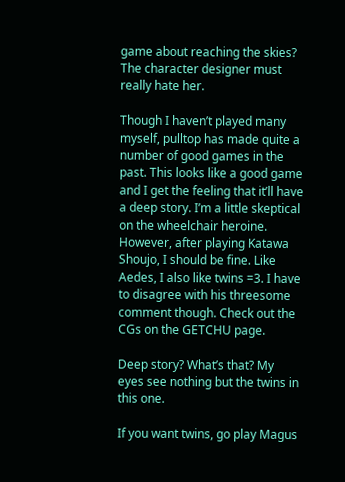game about reaching the skies? The character designer must really hate her.

Though I haven’t played many myself, pulltop has made quite a number of good games in the past. This looks like a good game and I get the feeling that it’ll have a deep story. I’m a little skeptical on the wheelchair heroine. However, after playing Katawa Shoujo, I should be fine. Like Aedes, I also like twins =3. I have to disagree with his threesome comment though. Check out the CGs on the GETCHU page.

Deep story? What’s that? My eyes see nothing but the twins in this one.

If you want twins, go play Magus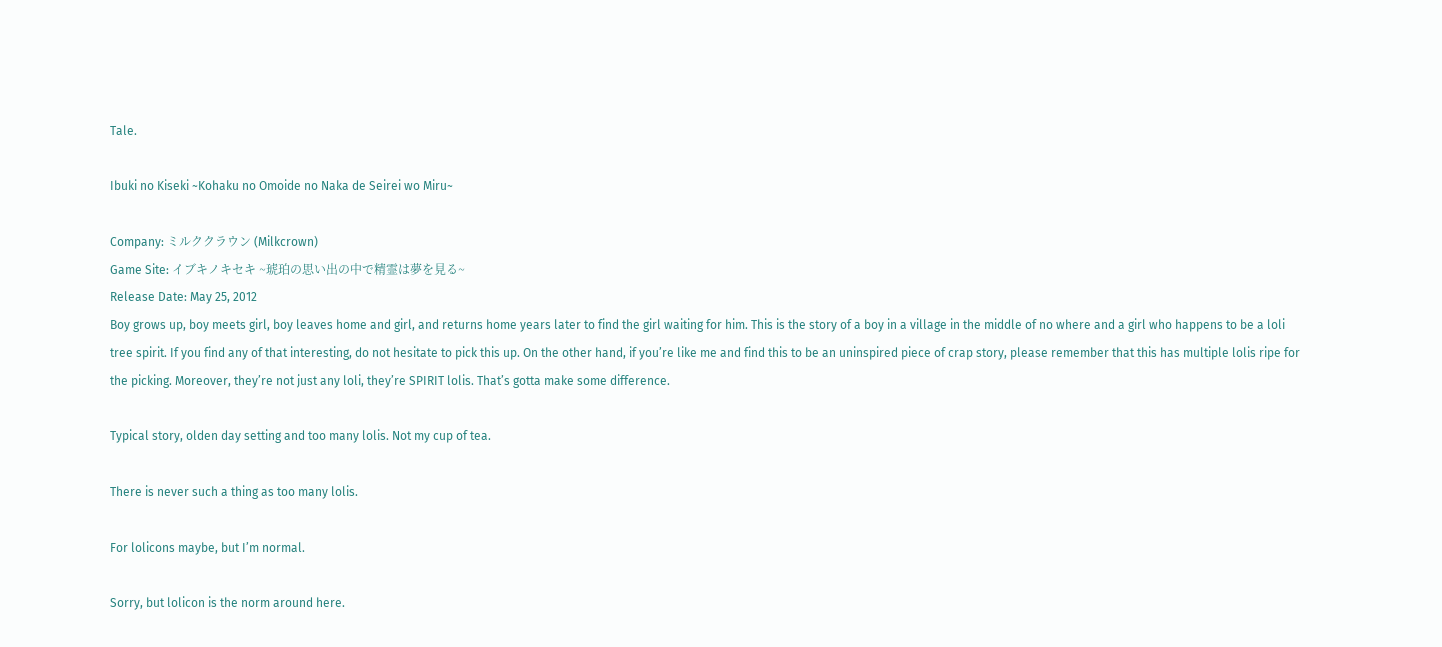Tale.

Ibuki no Kiseki ~Kohaku no Omoide no Naka de Seirei wo Miru~

Company: ミルククラウン (Milkcrown)
Game Site: イブキノキセキ ~琥珀の思い出の中で精霊は夢を見る~
Release Date: May 25, 2012
Boy grows up, boy meets girl, boy leaves home and girl, and returns home years later to find the girl waiting for him. This is the story of a boy in a village in the middle of no where and a girl who happens to be a loli tree spirit. If you find any of that interesting, do not hesitate to pick this up. On the other hand, if you’re like me and find this to be an uninspired piece of crap story, please remember that this has multiple lolis ripe for the picking. Moreover, they’re not just any loli, they’re SPIRIT lolis. That’s gotta make some difference.

Typical story, olden day setting and too many lolis. Not my cup of tea.

There is never such a thing as too many lolis.

For lolicons maybe, but I’m normal.

Sorry, but lolicon is the norm around here.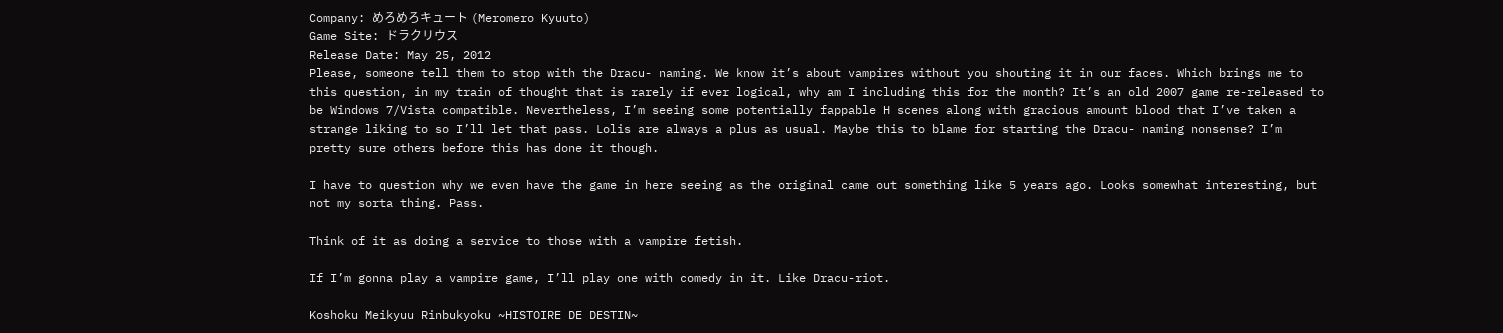Company: めろめろキュート (Meromero Kyuuto)
Game Site: ドラクリウス
Release Date: May 25, 2012
Please, someone tell them to stop with the Dracu- naming. We know it’s about vampires without you shouting it in our faces. Which brings me to this question, in my train of thought that is rarely if ever logical, why am I including this for the month? It’s an old 2007 game re-released to be Windows 7/Vista compatible. Nevertheless, I’m seeing some potentially fappable H scenes along with gracious amount blood that I’ve taken a strange liking to so I’ll let that pass. Lolis are always a plus as usual. Maybe this to blame for starting the Dracu- naming nonsense? I’m pretty sure others before this has done it though.

I have to question why we even have the game in here seeing as the original came out something like 5 years ago. Looks somewhat interesting, but not my sorta thing. Pass.

Think of it as doing a service to those with a vampire fetish.

If I’m gonna play a vampire game, I’ll play one with comedy in it. Like Dracu-riot.

Koshoku Meikyuu Rinbukyoku ~HISTOIRE DE DESTIN~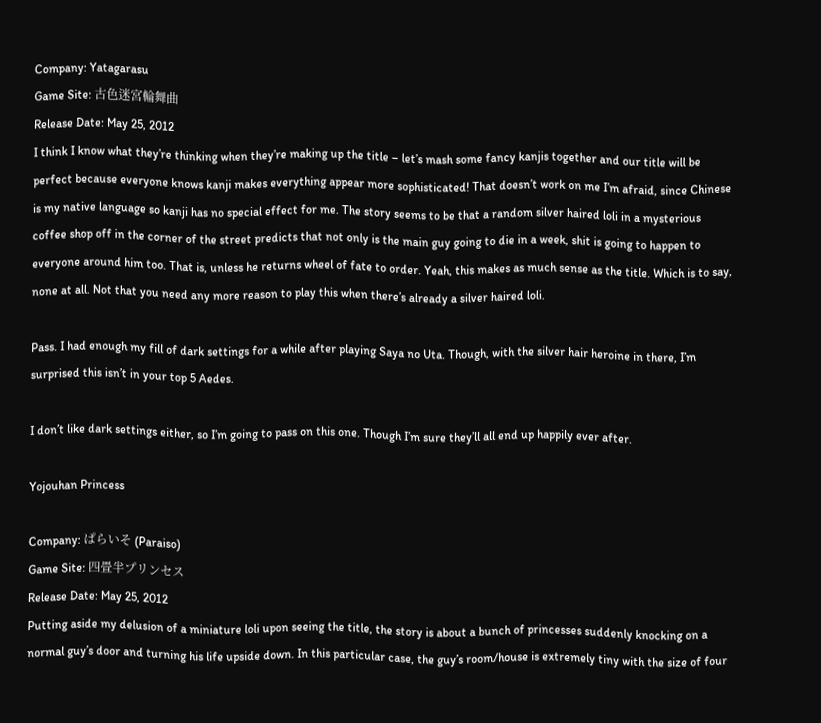Company: Yatagarasu
Game Site: 古色迷宮輪舞曲
Release Date: May 25, 2012
I think I know what they’re thinking when they’re making up the title – let’s mash some fancy kanjis together and our title will be perfect because everyone knows kanji makes everything appear more sophisticated! That doesn’t work on me I’m afraid, since Chinese is my native language so kanji has no special effect for me. The story seems to be that a random silver haired loli in a mysterious coffee shop off in the corner of the street predicts that not only is the main guy going to die in a week, shit is going to happen to everyone around him too. That is, unless he returns wheel of fate to order. Yeah, this makes as much sense as the title. Which is to say, none at all. Not that you need any more reason to play this when there’s already a silver haired loli.

Pass. I had enough my fill of dark settings for a while after playing Saya no Uta. Though, with the silver hair heroine in there, I’m surprised this isn’t in your top 5 Aedes.

I don’t like dark settings either, so I’m going to pass on this one. Though I’m sure they’ll all end up happily ever after.

Yojouhan Princess

Company: ぱらいそ (Paraiso)
Game Site: 四畳半プリンセス
Release Date: May 25, 2012
Putting aside my delusion of a miniature loli upon seeing the title, the story is about a bunch of princesses suddenly knocking on a normal guy’s door and turning his life upside down. In this particular case, the guy’s room/house is extremely tiny with the size of four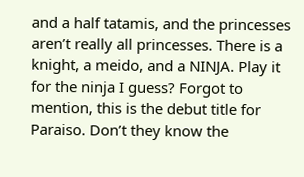and a half tatamis, and the princesses aren’t really all princesses. There is a knight, a meido, and a NINJA. Play it for the ninja I guess? Forgot to mention, this is the debut title for Paraiso. Don’t they know the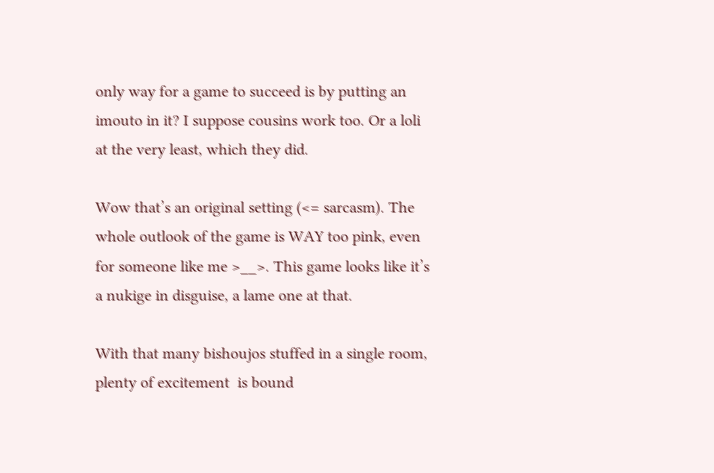only way for a game to succeed is by putting an imouto in it? I suppose cousins work too. Or a loli at the very least, which they did.

Wow that’s an original setting (<= sarcasm). The whole outlook of the game is WAY too pink, even for someone like me >__>. This game looks like it’s a nukige in disguise, a lame one at that.

With that many bishoujos stuffed in a single room, plenty of excitement  is bound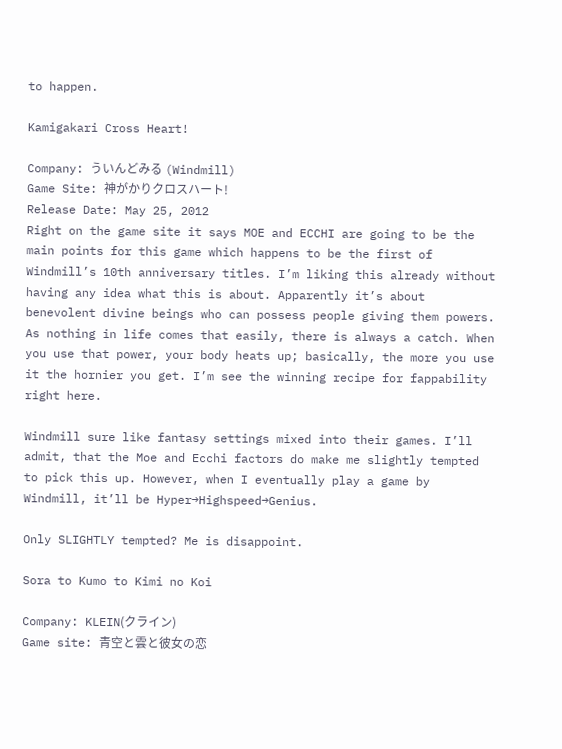to happen.

Kamigakari Cross Heart!

Company: ういんどみる (Windmill)
Game Site: 神がかりクロスハート!
Release Date: May 25, 2012
Right on the game site it says MOE and ECCHI are going to be the main points for this game which happens to be the first of Windmill’s 10th anniversary titles. I’m liking this already without having any idea what this is about. Apparently it’s about  benevolent divine beings who can possess people giving them powers. As nothing in life comes that easily, there is always a catch. When you use that power, your body heats up; basically, the more you use it the hornier you get. I’m see the winning recipe for fappability right here.

Windmill sure like fantasy settings mixed into their games. I’ll admit, that the Moe and Ecchi factors do make me slightly tempted to pick this up. However, when I eventually play a game by Windmill, it’ll be Hyper→Highspeed→Genius.

Only SLIGHTLY tempted? Me is disappoint.

Sora to Kumo to Kimi no Koi

Company: KLEIN(クライン)
Game site: 青空と雲と彼女の恋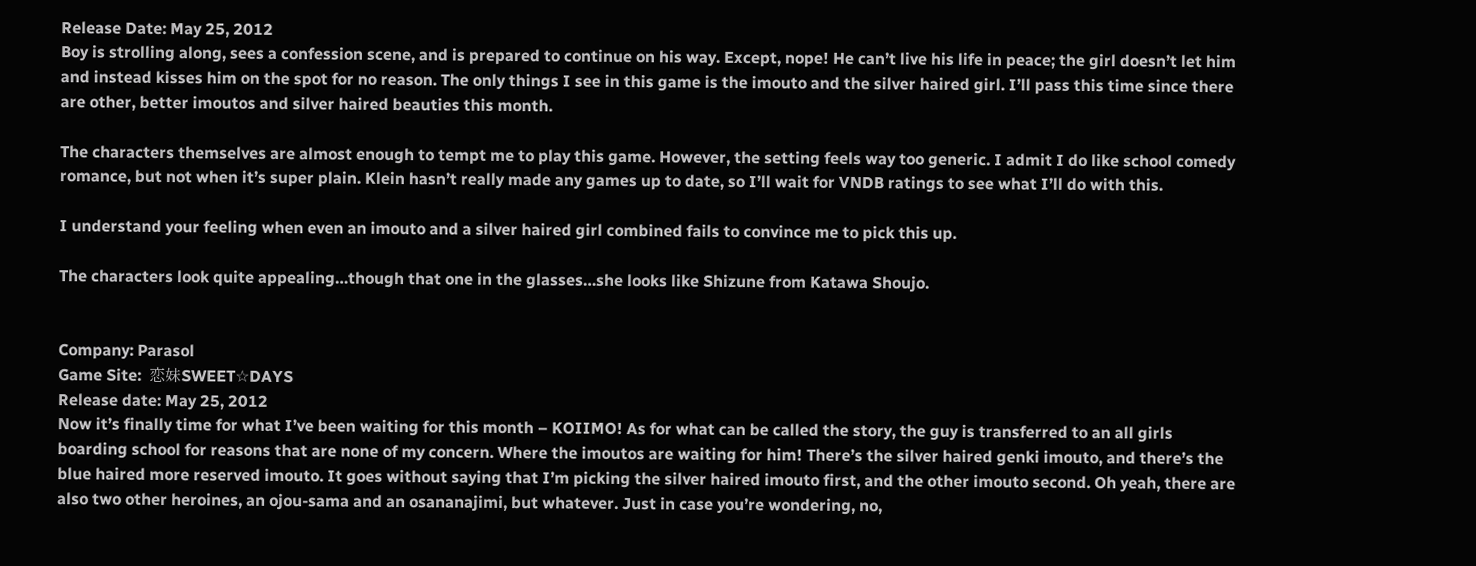Release Date: May 25, 2012
Boy is strolling along, sees a confession scene, and is prepared to continue on his way. Except, nope! He can’t live his life in peace; the girl doesn’t let him and instead kisses him on the spot for no reason. The only things I see in this game is the imouto and the silver haired girl. I’ll pass this time since there are other, better imoutos and silver haired beauties this month.

The characters themselves are almost enough to tempt me to play this game. However, the setting feels way too generic. I admit I do like school comedy romance, but not when it’s super plain. Klein hasn’t really made any games up to date, so I’ll wait for VNDB ratings to see what I’ll do with this.

I understand your feeling when even an imouto and a silver haired girl combined fails to convince me to pick this up.

The characters look quite appealing…though that one in the glasses…she looks like Shizune from Katawa Shoujo.


Company: Parasol
Game Site:  恋妹SWEET☆DAYS
Release date: May 25, 2012
Now it’s finally time for what I’ve been waiting for this month – KOIIMO! As for what can be called the story, the guy is transferred to an all girls boarding school for reasons that are none of my concern. Where the imoutos are waiting for him! There’s the silver haired genki imouto, and there’s the blue haired more reserved imouto. It goes without saying that I’m picking the silver haired imouto first, and the other imouto second. Oh yeah, there are also two other heroines, an ojou-sama and an osananajimi, but whatever. Just in case you’re wondering, no,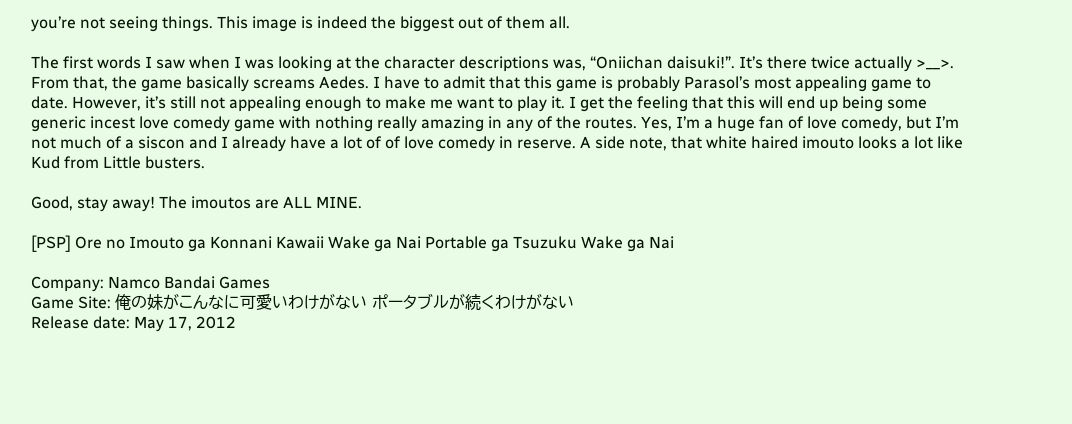you’re not seeing things. This image is indeed the biggest out of them all.

The first words I saw when I was looking at the character descriptions was, “Oniichan daisuki!”. It’s there twice actually >__>. From that, the game basically screams Aedes. I have to admit that this game is probably Parasol’s most appealing game to date. However, it’s still not appealing enough to make me want to play it. I get the feeling that this will end up being some generic incest love comedy game with nothing really amazing in any of the routes. Yes, I’m a huge fan of love comedy, but I’m not much of a siscon and I already have a lot of of love comedy in reserve. A side note, that white haired imouto looks a lot like Kud from Little busters.

Good, stay away! The imoutos are ALL MINE.

[PSP] Ore no Imouto ga Konnani Kawaii Wake ga Nai Portable ga Tsuzuku Wake ga Nai

Company: Namco Bandai Games
Game Site: 俺の妹がこんなに可愛いわけがない ポータブルが続くわけがない
Release date: May 17, 2012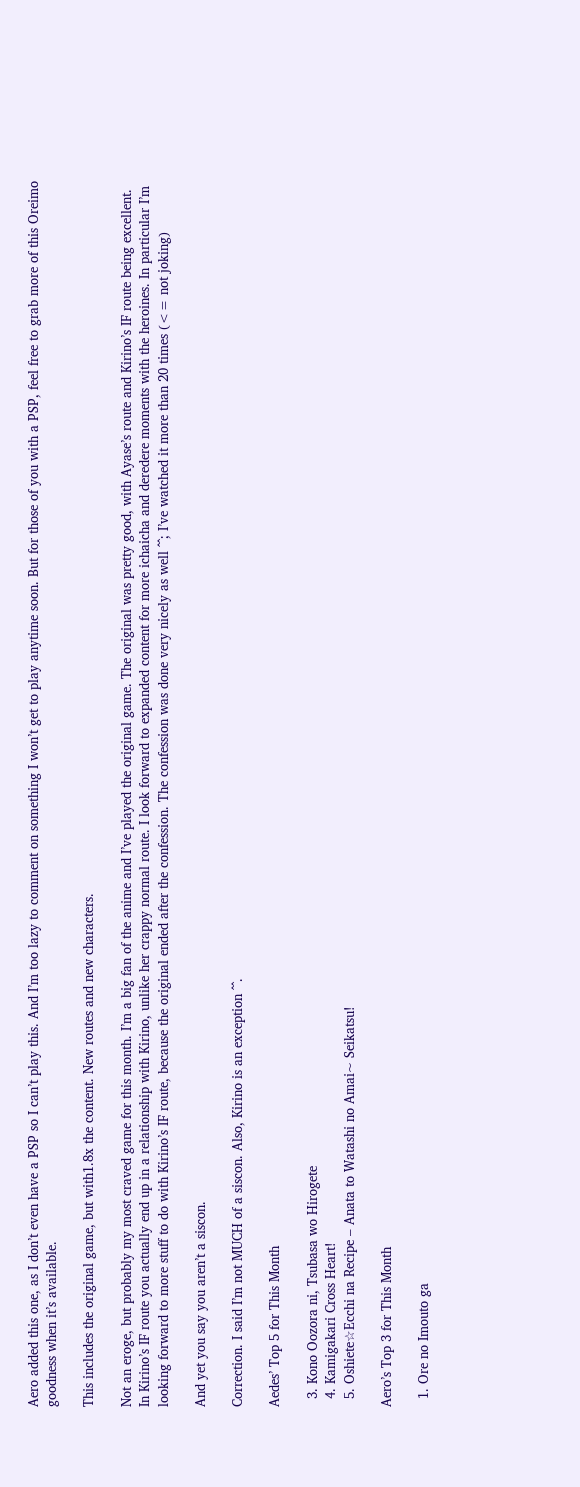Aero added this one, as I don’t even have a PSP so I can’t play this. And I’m too lazy to comment on something I won’t get to play anytime soon. But for those of you with a PSP, feel free to grab more of this Oreimo goodness when it’s available.

This includes the original game, but with1.8x the content. New routes and new characters.

Not an eroge, but probably my most craved game for this month. I’m a big fan of the anime and I’ve played the original game. The original was pretty good, with Ayase’s route and Kirino’s IF route being excellent. In Kirino’s IF route you actually end up in a relationship with Kirino, unlike her crappy normal route. I look forward to expanded content for more ichaicha and deredere moments with the heroines. In particular I’m looking forward to more stuff to do with Kirino’s IF route, because the original ended after the confession. The confession was done very nicely as well ^^; I’ve watched it more than 20 times (<= not joking)

And yet you say you aren’t a siscon.

Correction. I said I’m not MUCH of a siscon. Also, Kirino is an exception ^^.

Aedes’ Top 5 for This Month

  3. Kono Oozora ni, Tsubasa wo Hirogete
  4. Kamigakari Cross Heart!
  5. Oshiete☆Ecchi na Recipe – Anata to Watashi no Amai~ Seikatsu!

Aero’s Top 3 for This Month

  1. Ore no Imouto ga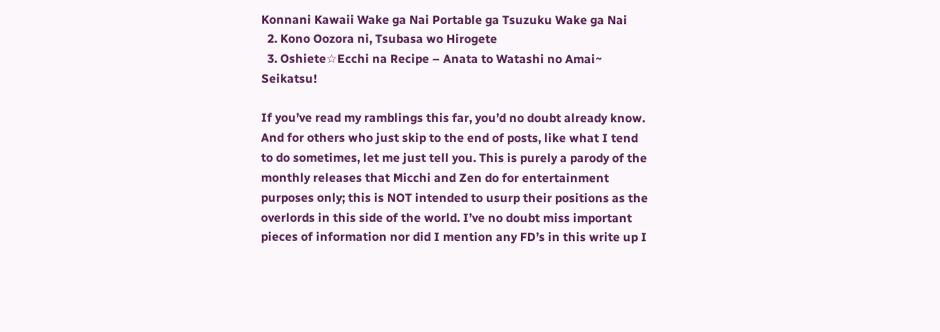Konnani Kawaii Wake ga Nai Portable ga Tsuzuku Wake ga Nai
  2. Kono Oozora ni, Tsubasa wo Hirogete
  3. Oshiete☆Ecchi na Recipe – Anata to Watashi no Amai~ Seikatsu!

If you’ve read my ramblings this far, you’d no doubt already know. And for others who just skip to the end of posts, like what I tend to do sometimes, let me just tell you. This is purely a parody of the monthly releases that Micchi and Zen do for entertainment purposes only; this is NOT intended to usurp their positions as the overlords in this side of the world. I’ve no doubt miss important pieces of information nor did I mention any FD’s in this write up I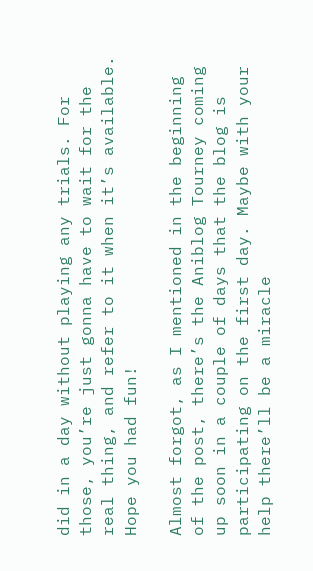did in a day without playing any trials. For those, you’re just gonna have to wait for the real thing, and refer to it when it’s available. Hope you had fun!

Almost forgot, as I mentioned in the beginning of the post, there’s the Aniblog Tourney coming up soon in a couple of days that the blog is participating on the first day. Maybe with your help there’ll be a miracle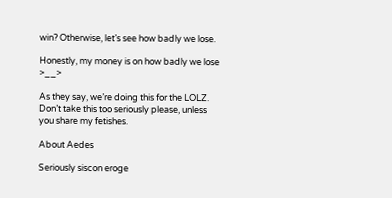win? Otherwise, let’s see how badly we lose.

Honestly, my money is on how badly we lose >__>

As they say, we’re doing this for the LOLZ. Don’t take this too seriously please, unless you share my fetishes.

About Aedes

Seriously siscon eroge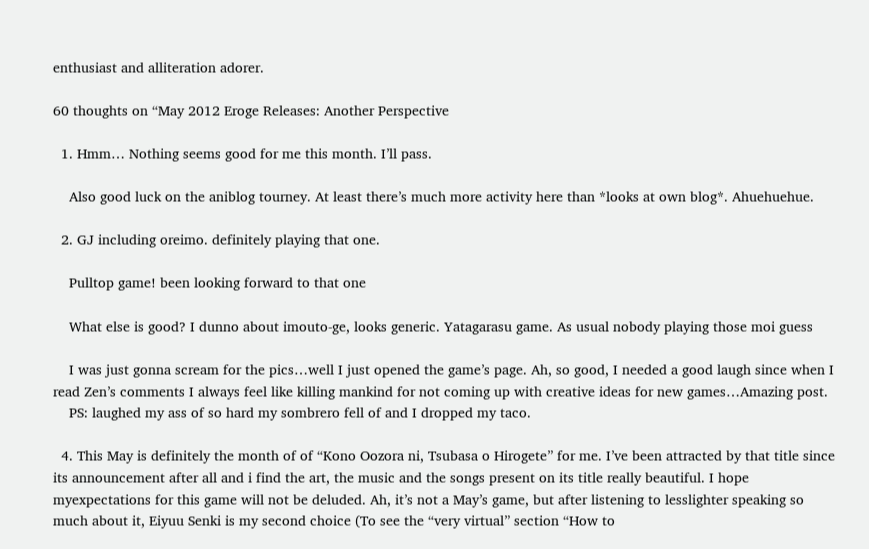enthusiast and alliteration adorer.

60 thoughts on “May 2012 Eroge Releases: Another Perspective

  1. Hmm… Nothing seems good for me this month. I’ll pass.

    Also good luck on the aniblog tourney. At least there’s much more activity here than *looks at own blog*. Ahuehuehue.

  2. GJ including oreimo. definitely playing that one.

    Pulltop game! been looking forward to that one

    What else is good? I dunno about imouto-ge, looks generic. Yatagarasu game. As usual nobody playing those moi guess

    I was just gonna scream for the pics…well I just opened the game’s page. Ah, so good, I needed a good laugh since when I read Zen’s comments I always feel like killing mankind for not coming up with creative ideas for new games…Amazing post.
    PS: laughed my ass of so hard my sombrero fell of and I dropped my taco.

  4. This May is definitely the month of of “Kono Oozora ni, Tsubasa o Hirogete” for me. I’ve been attracted by that title since its announcement after all and i find the art, the music and the songs present on its title really beautiful. I hope myexpectations for this game will not be deluded. Ah, it’s not a May’s game, but after listening to lesslighter speaking so much about it, Eiyuu Senki is my second choice (To see the “very virtual” section “How to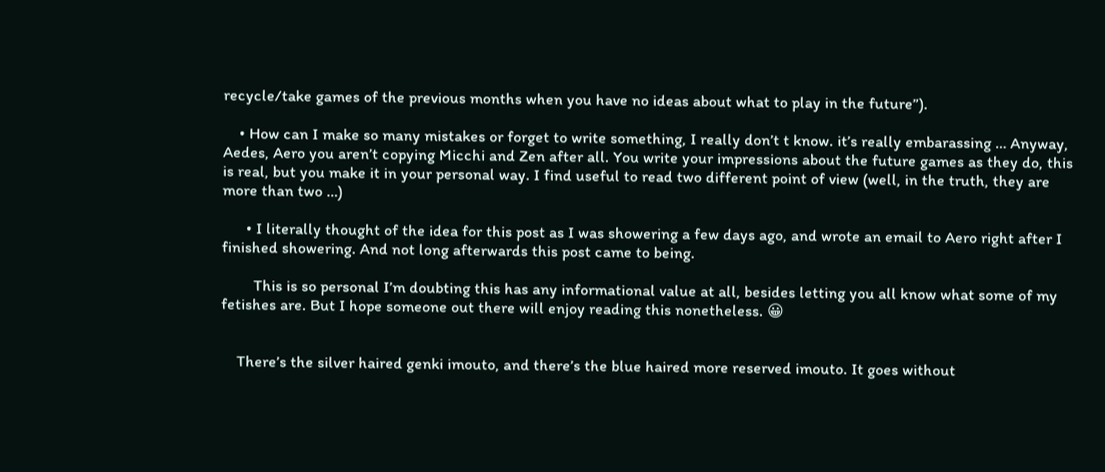recycle/take games of the previous months when you have no ideas about what to play in the future”).

    • How can I make so many mistakes or forget to write something, I really don’t t know. it’s really embarassing … Anyway, Aedes, Aero you aren’t copying Micchi and Zen after all. You write your impressions about the future games as they do, this is real, but you make it in your personal way. I find useful to read two different point of view (well, in the truth, they are more than two …)

      • I literally thought of the idea for this post as I was showering a few days ago, and wrote an email to Aero right after I finished showering. And not long afterwards this post came to being.

        This is so personal I’m doubting this has any informational value at all, besides letting you all know what some of my fetishes are. But I hope someone out there will enjoy reading this nonetheless. 😀


    There’s the silver haired genki imouto, and there’s the blue haired more reserved imouto. It goes without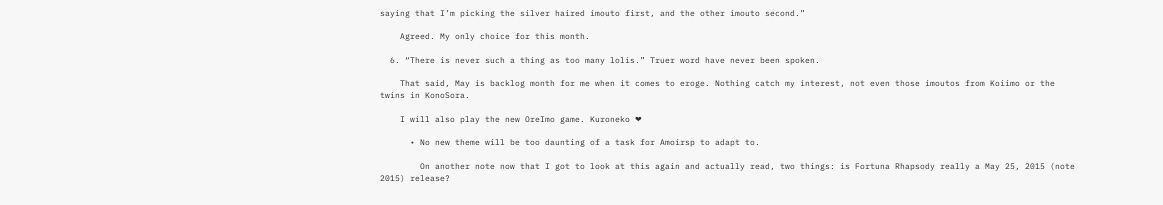saying that I’m picking the silver haired imouto first, and the other imouto second.”

    Agreed. My only choice for this month.

  6. “There is never such a thing as too many lolis.” Truer word have never been spoken.

    That said, May is backlog month for me when it comes to eroge. Nothing catch my interest, not even those imoutos from Koiimo or the twins in KonoSora.

    I will also play the new OreImo game. Kuroneko ❤

      • No new theme will be too daunting of a task for Amoirsp to adapt to.

        On another note now that I got to look at this again and actually read, two things: is Fortuna Rhapsody really a May 25, 2015 (note 2015) release?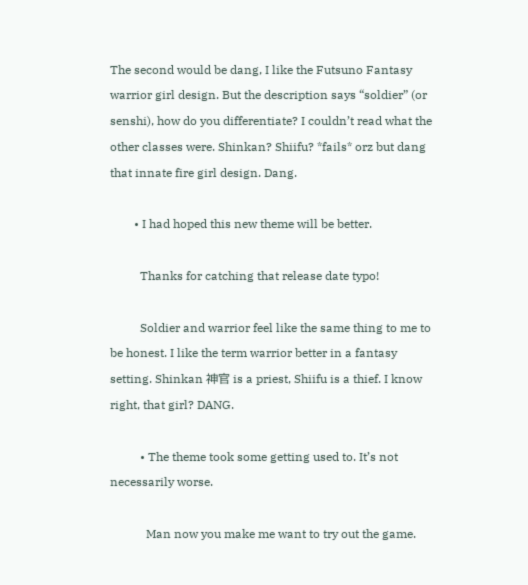The second would be dang, I like the Futsuno Fantasy warrior girl design. But the description says “soldier” (or senshi), how do you differentiate? I couldn’t read what the other classes were. Shinkan? Shiifu? *fails* orz but dang that innate fire girl design. Dang.

        • I had hoped this new theme will be better.

          Thanks for catching that release date typo!

          Soldier and warrior feel like the same thing to me to be honest. I like the term warrior better in a fantasy setting. Shinkan 神官 is a priest, Shiifu is a thief. I know right, that girl? DANG.

          • The theme took some getting used to. It’s not necessarily worse.

            Man now you make me want to try out the game.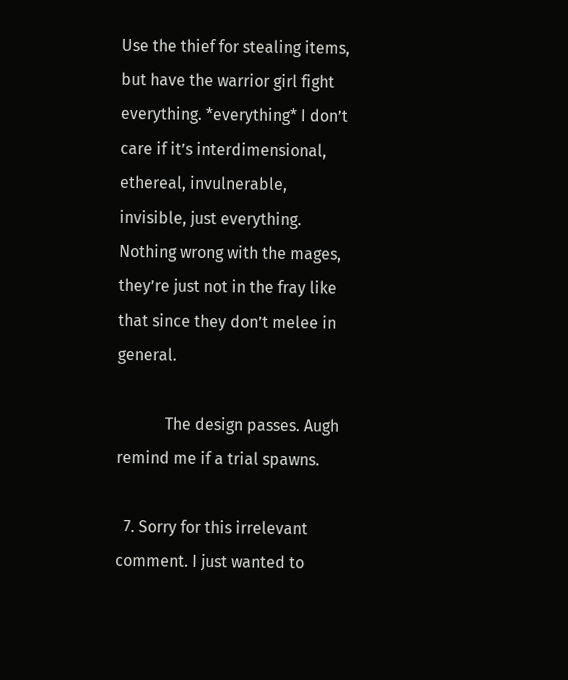Use the thief for stealing items, but have the warrior girl fight everything. *everything* I don’t care if it’s interdimensional, ethereal, invulnerable, invisible, just everything. Nothing wrong with the mages, they’re just not in the fray like that since they don’t melee in general.

            The design passes. Augh remind me if a trial spawns.

  7. Sorry for this irrelevant comment. I just wanted to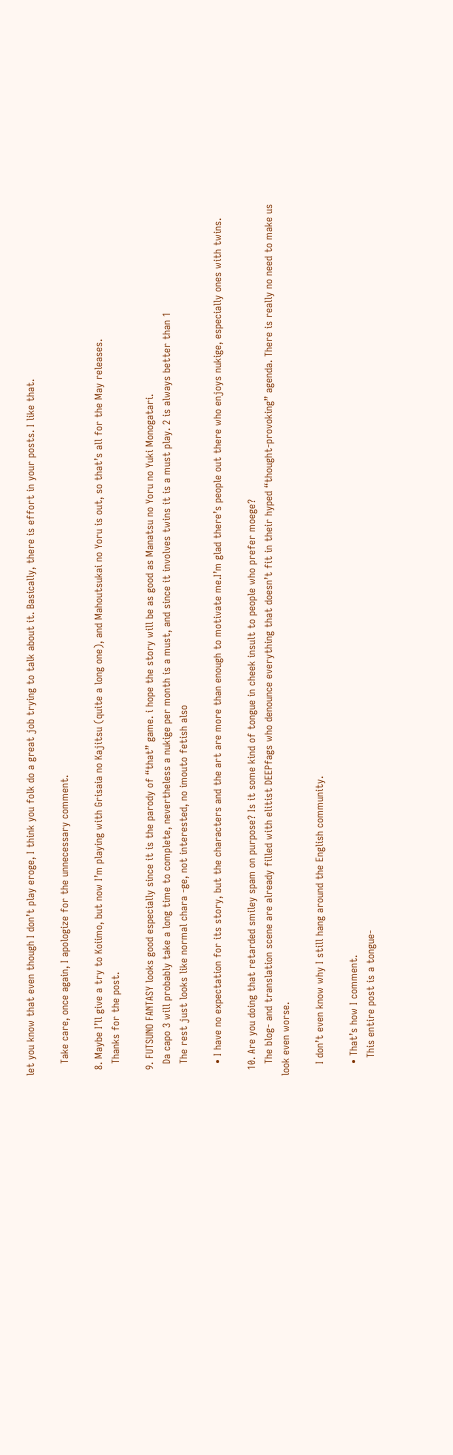let you know that even though I don’t play eroge, I think you folk do a great job trying to talk about it. Basically, there is effort in your posts. I like that.

    Take care, once again, I apologize for the unnecessary comment.

  8. Maybe I’ll give a try to Koiimo, but now I’m playing with Grisaia no Kajitsu (quite a long one), and Mahoutsukai no Yoru is out, so that’s all for the May releases.
    Thanks for the post.

  9. FUTSUNO FANTASY looks good especially since it is the parody of “that” game. i hope the story will be as good as Manatsu no Yoru no Yuki Monogatari.
    Da capo 3 will probably take a long time to complete, nevertheless a nukige per month is a must, and since it involves twins it is a must play. 2 is always better than 1
    The rest just looks like normal chara -ge, not interested, no imouto fetish also

    • I have no expectation for its story, but the characters and the art are more than enough to motivate me.I’m glad there’s people out there who enjoys nukige, especially ones with twins.

  10. Are you doing that retarded smiley spam on purpose? Is it some kind of tongue in cheek insult to people who prefer moege?
    The blog- and translation scene are already filled with elitist DEEPfags who denounce everything that doesn’t fit in their hyped “thought-provoking” agenda. There is really no need to make us look even worse.

    I don’t even know why I still hang around the English community.

    • That’s how I comment.
      This entire post is a tongue-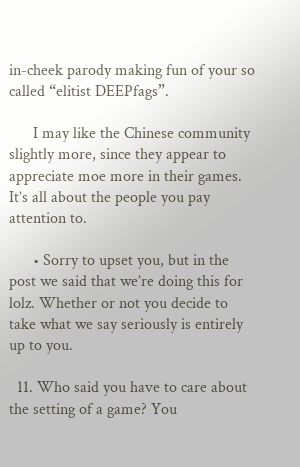in-cheek parody making fun of your so called “elitist DEEPfags”.

      I may like the Chinese community slightly more, since they appear to appreciate moe more in their games. It’s all about the people you pay attention to.

      • Sorry to upset you, but in the post we said that we’re doing this for lolz. Whether or not you decide to take what we say seriously is entirely up to you.

  11. Who said you have to care about the setting of a game? You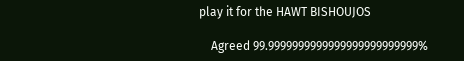play it for the HAWT BISHOUJOS

    Agreed 99.9999999999999999999999999%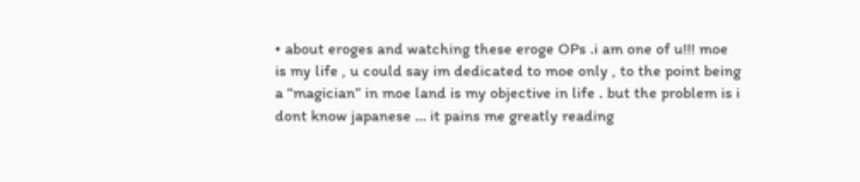• about eroges and watching these eroge OPs .i am one of u!!! moe is my life , u could say im dedicated to moe only , to the point being a “magician” in moe land is my objective in life . but the problem is i dont know japanese … it pains me greatly reading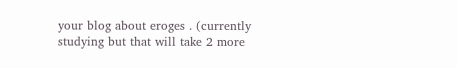your blog about eroges . (currently studying but that will take 2 more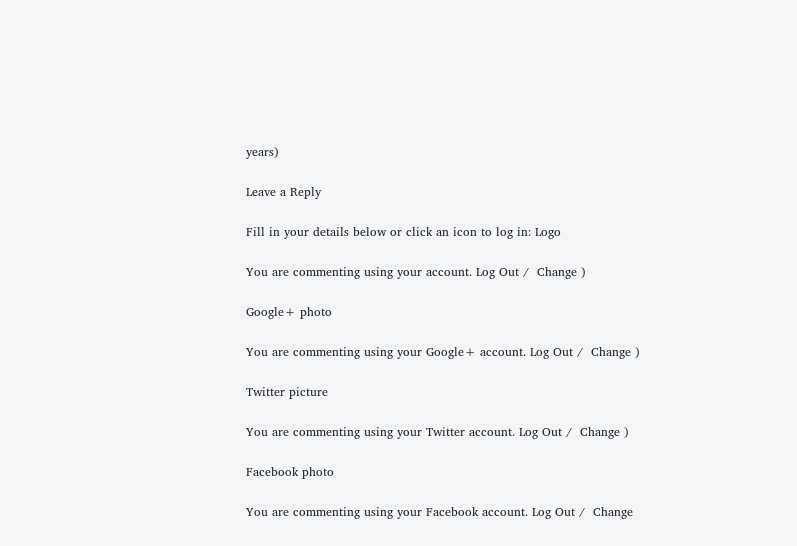years)

Leave a Reply

Fill in your details below or click an icon to log in: Logo

You are commenting using your account. Log Out /  Change )

Google+ photo

You are commenting using your Google+ account. Log Out /  Change )

Twitter picture

You are commenting using your Twitter account. Log Out /  Change )

Facebook photo

You are commenting using your Facebook account. Log Out /  Change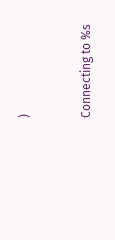)


Connecting to %s